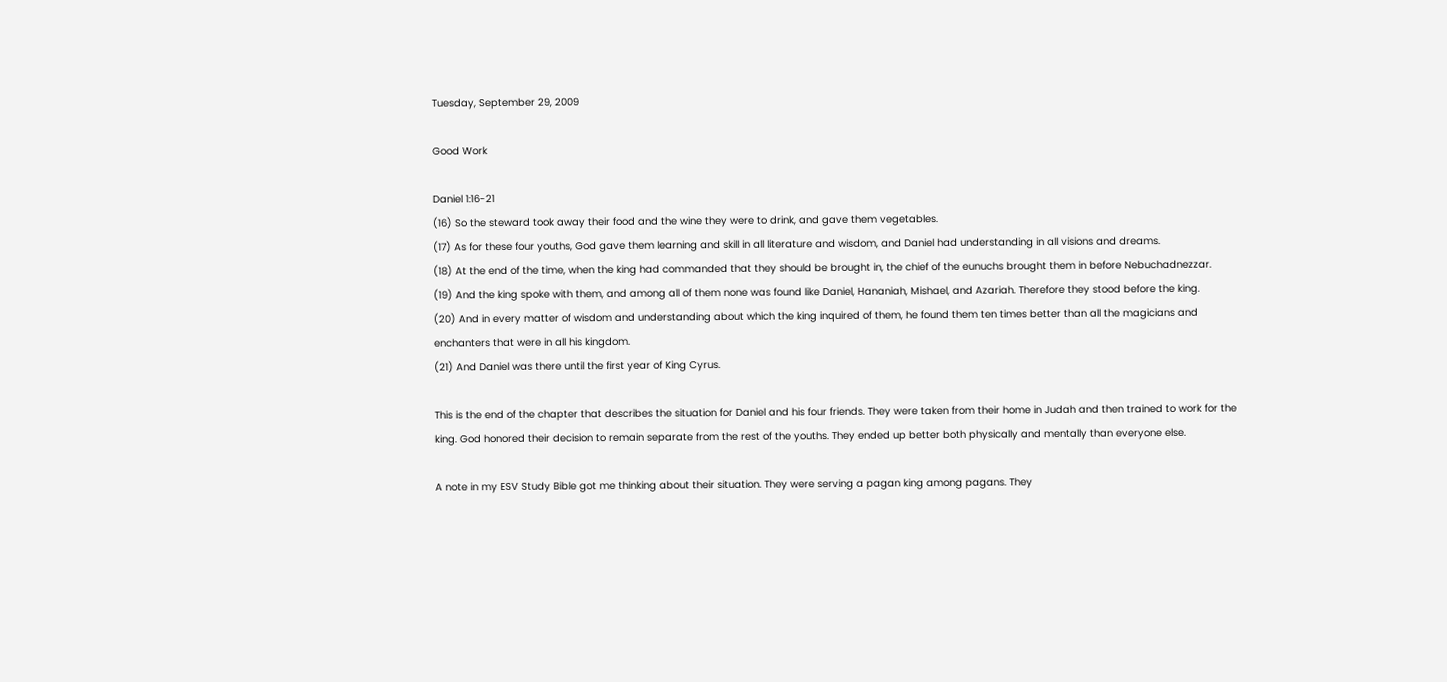Tuesday, September 29, 2009

Good Work

Daniel 1:16-21
(16) So the steward took away their food and the wine they were to drink, and gave them vegetables.
(17) As for these four youths, God gave them learning and skill in all literature and wisdom, and Daniel had understanding in all visions and dreams.
(18) At the end of the time, when the king had commanded that they should be brought in, the chief of the eunuchs brought them in before Nebuchadnezzar.
(19) And the king spoke with them, and among all of them none was found like Daniel, Hananiah, Mishael, and Azariah. Therefore they stood before the king.
(20) And in every matter of wisdom and understanding about which the king inquired of them, he found them ten times better than all the magicians and enchanters that were in all his kingdom.
(21) And Daniel was there until the first year of King Cyrus.

This is the end of the chapter that describes the situation for Daniel and his four friends. They were taken from their home in Judah and then trained to work for the king. God honored their decision to remain separate from the rest of the youths. They ended up better both physically and mentally than everyone else.

A note in my ESV Study Bible got me thinking about their situation. They were serving a pagan king among pagans. They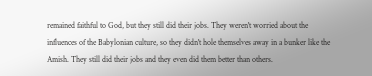remained faithful to God, but they still did their jobs. They weren't worried about the influences of the Babylonian culture, so they didn't hole themselves away in a bunker like the Amish. They still did their jobs and they even did them better than others.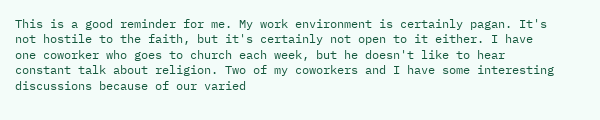This is a good reminder for me. My work environment is certainly pagan. It's not hostile to the faith, but it's certainly not open to it either. I have one coworker who goes to church each week, but he doesn't like to hear constant talk about religion. Two of my coworkers and I have some interesting discussions because of our varied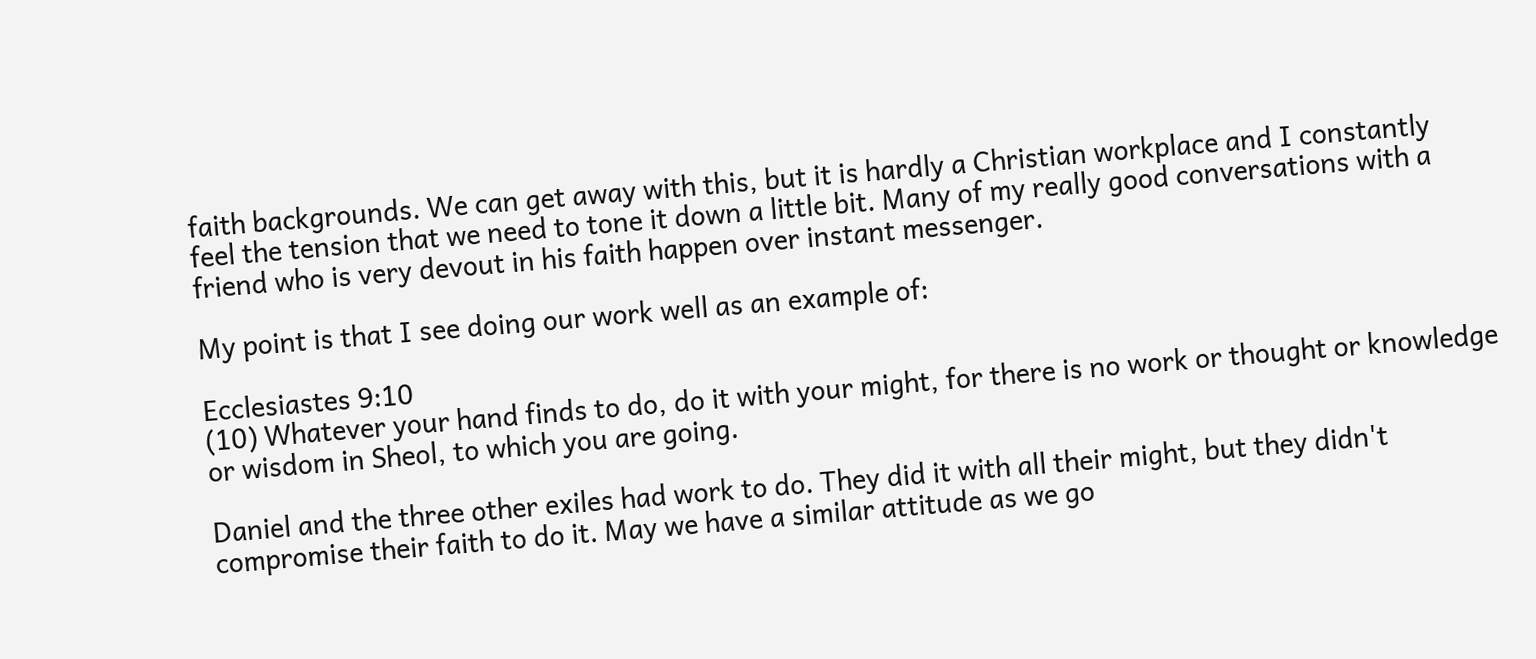faith backgrounds. We can get away with this, but it is hardly a Christian workplace and I constantly feel the tension that we need to tone it down a little bit. Many of my really good conversations with a friend who is very devout in his faith happen over instant messenger.

My point is that I see doing our work well as an example of:

Ecclesiastes 9:10
(10) Whatever your hand finds to do, do it with your might, for there is no work or thought or knowledge or wisdom in Sheol, to which you are going.

Daniel and the three other exiles had work to do. They did it with all their might, but they didn't compromise their faith to do it. May we have a similar attitude as we go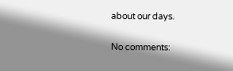about our days.

No comments: